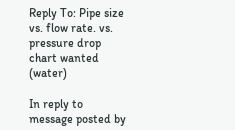Reply To: Pipe size vs. flow rate. vs. pressure drop chart wanted (water)

In reply to message posted by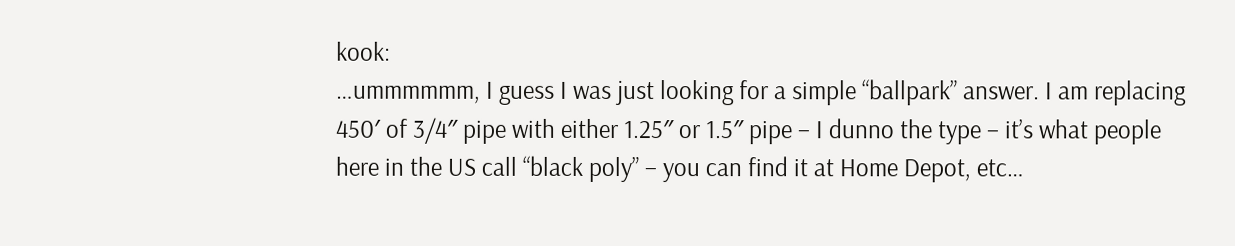kook:
…ummmmmm, I guess I was just looking for a simple “ballpark” answer. I am replacing 450′ of 3/4″ pipe with either 1.25″ or 1.5″ pipe – I dunno the type – it’s what people here in the US call “black poly” – you can find it at Home Depot, etc…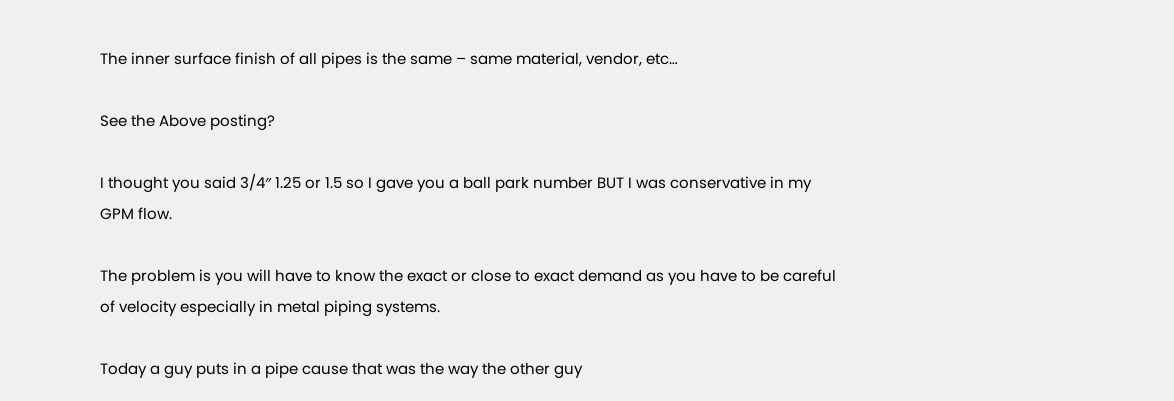The inner surface finish of all pipes is the same – same material, vendor, etc…

See the Above posting?

I thought you said 3/4″ 1.25 or 1.5 so I gave you a ball park number BUT I was conservative in my GPM flow.

The problem is you will have to know the exact or close to exact demand as you have to be careful of velocity especially in metal piping systems.

Today a guy puts in a pipe cause that was the way the other guy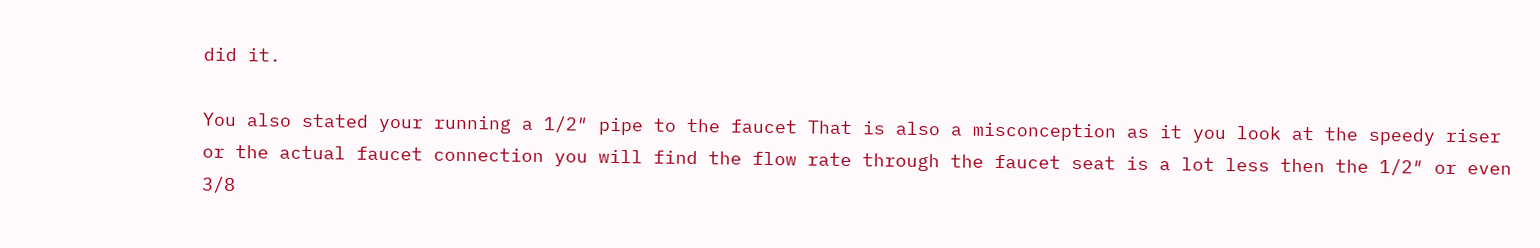did it.

You also stated your running a 1/2″ pipe to the faucet That is also a misconception as it you look at the speedy riser or the actual faucet connection you will find the flow rate through the faucet seat is a lot less then the 1/2″ or even 3/8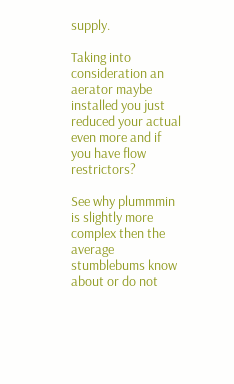supply.

Taking into consideration an aerator maybe installed you just reduced your actual even more and if you have flow restrictors?

See why plummmin is slightly more complex then the average stumblebums know about or do not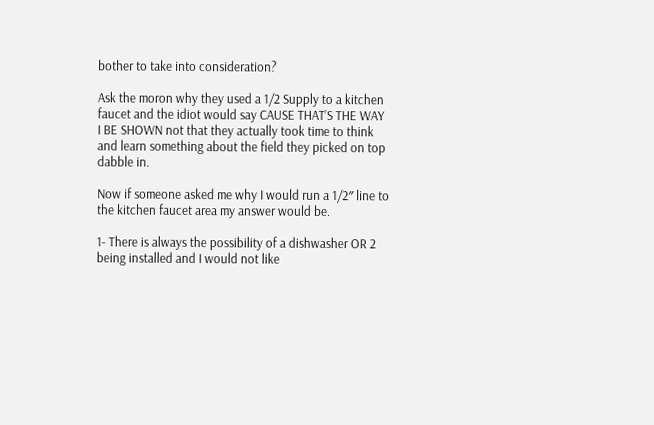bother to take into consideration?

Ask the moron why they used a 1/2 Supply to a kitchen faucet and the idiot would say CAUSE THAT’S THE WAY I BE SHOWN not that they actually took time to think and learn something about the field they picked on top dabble in.

Now if someone asked me why I would run a 1/2″ line to the kitchen faucet area my answer would be.

1- There is always the possibility of a dishwasher OR 2 being installed and I would not like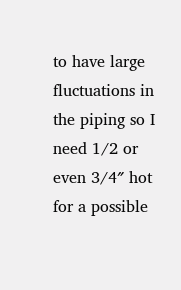to have large fluctuations in the piping so I need 1/2 or even 3/4″ hot for a possible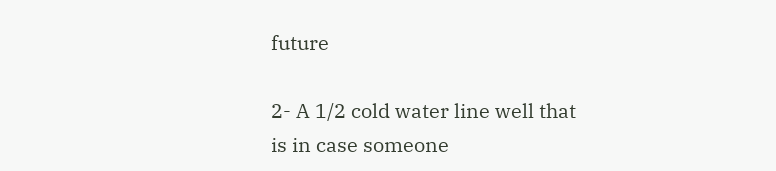future

2- A 1/2 cold water line well that is in case someone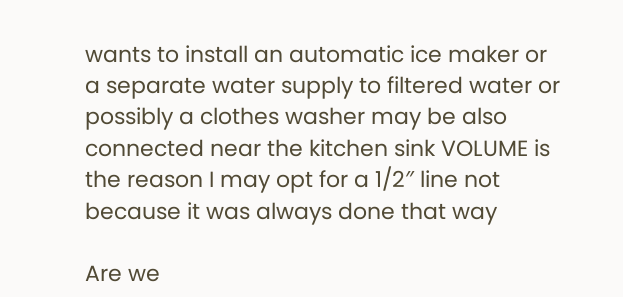wants to install an automatic ice maker or a separate water supply to filtered water or possibly a clothes washer may be also connected near the kitchen sink VOLUME is the reason I may opt for a 1/2″ line not because it was always done that way

Are we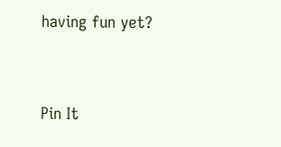having fun yet?


Pin It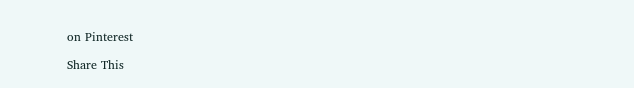on Pinterest

Share This